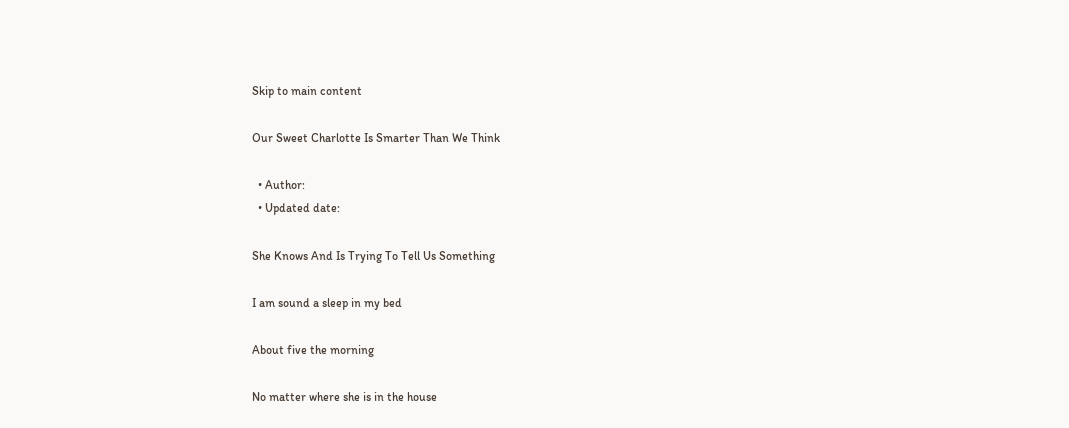Skip to main content

Our Sweet Charlotte Is Smarter Than We Think

  • Author:
  • Updated date:

She Knows And Is Trying To Tell Us Something

I am sound a sleep in my bed

About five the morning

No matter where she is in the house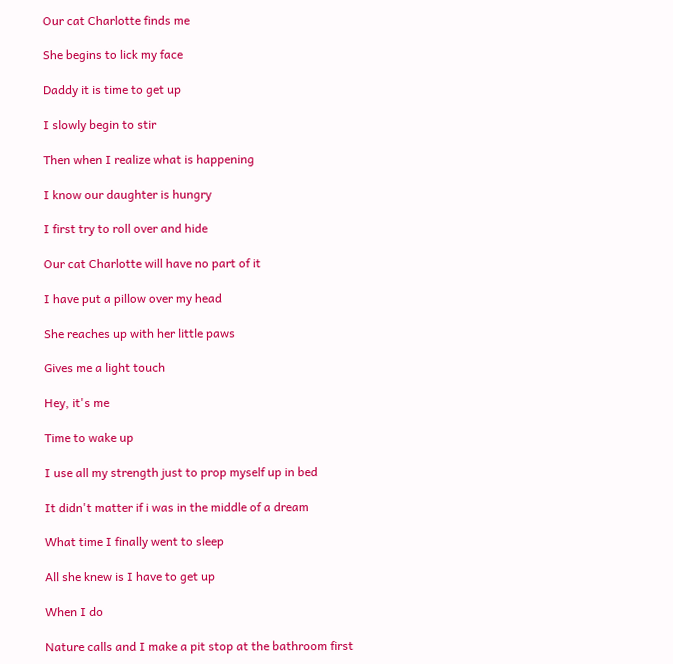Our cat Charlotte finds me

She begins to lick my face

Daddy it is time to get up

I slowly begin to stir

Then when I realize what is happening

I know our daughter is hungry

I first try to roll over and hide

Our cat Charlotte will have no part of it

I have put a pillow over my head

She reaches up with her little paws

Gives me a light touch

Hey, it's me

Time to wake up

I use all my strength just to prop myself up in bed

It didn't matter if i was in the middle of a dream

What time I finally went to sleep

All she knew is I have to get up

When I do

Nature calls and I make a pit stop at the bathroom first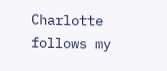Charlotte follows my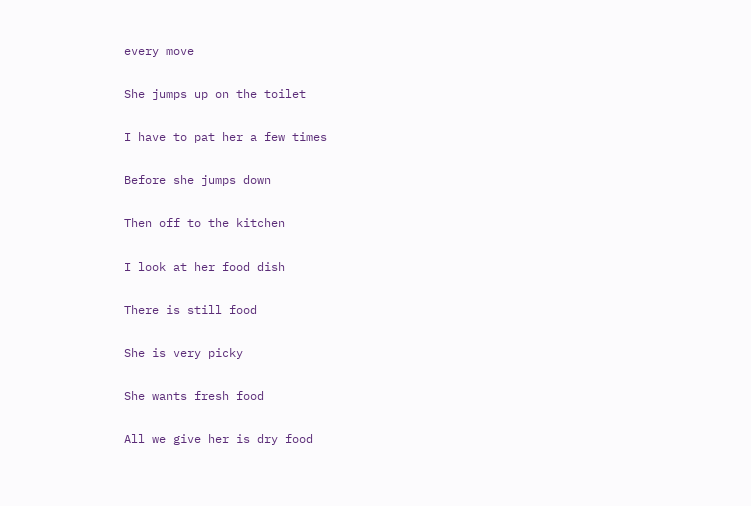every move

She jumps up on the toilet

I have to pat her a few times

Before she jumps down

Then off to the kitchen

I look at her food dish

There is still food

She is very picky

She wants fresh food

All we give her is dry food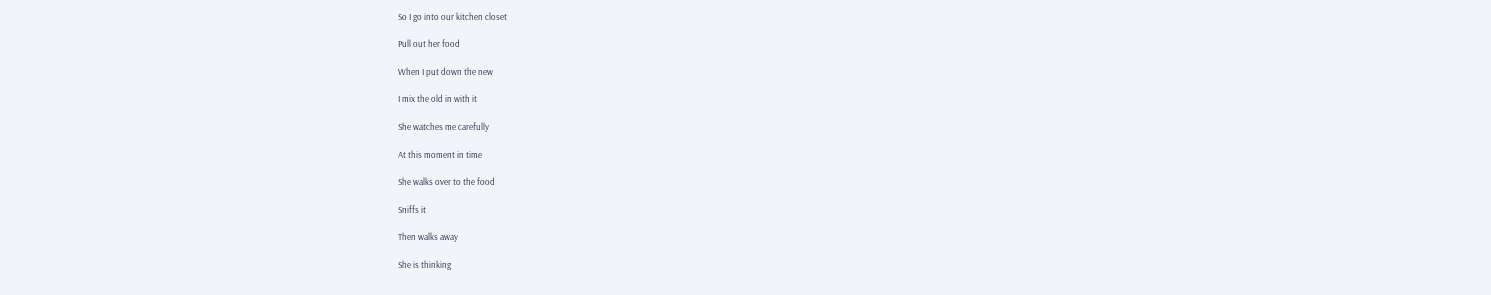So I go into our kitchen closet

Pull out her food

When I put down the new

I mix the old in with it

She watches me carefully

At this moment in time

She walks over to the food

Sniffs it

Then walks away

She is thinking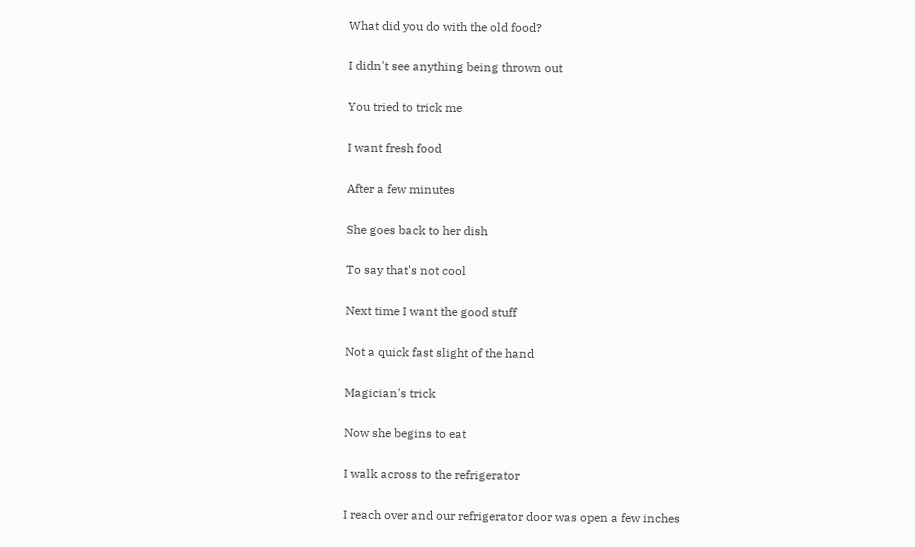What did you do with the old food?

I didn't see anything being thrown out

You tried to trick me

I want fresh food

After a few minutes

She goes back to her dish

To say that's not cool

Next time I want the good stuff

Not a quick fast slight of the hand

Magician's trick

Now she begins to eat

I walk across to the refrigerator

I reach over and our refrigerator door was open a few inches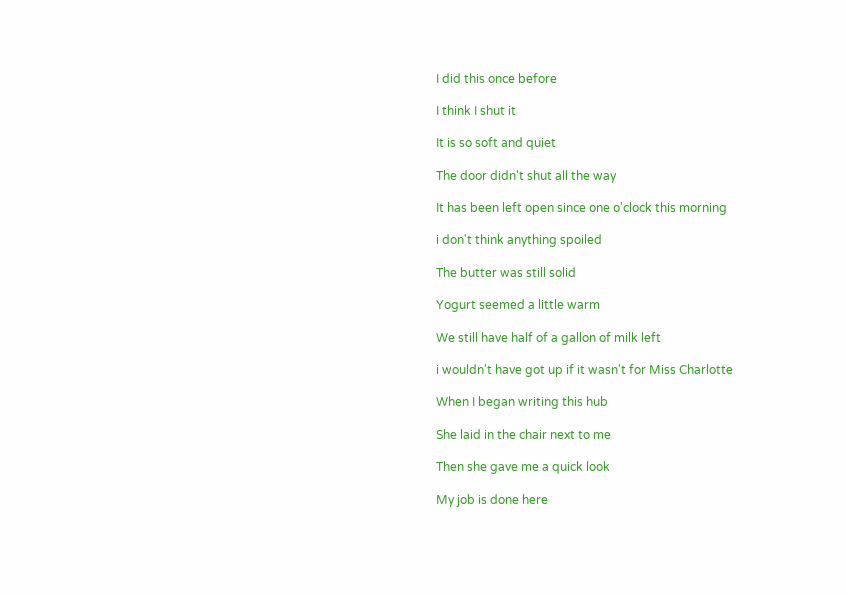I did this once before

I think I shut it

It is so soft and quiet

The door didn't shut all the way

It has been left open since one o'clock this morning

i don't think anything spoiled

The butter was still solid

Yogurt seemed a little warm

We still have half of a gallon of milk left

i wouldn't have got up if it wasn't for Miss Charlotte

When I began writing this hub

She laid in the chair next to me

Then she gave me a quick look

My job is done here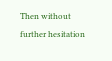Then without further hesitation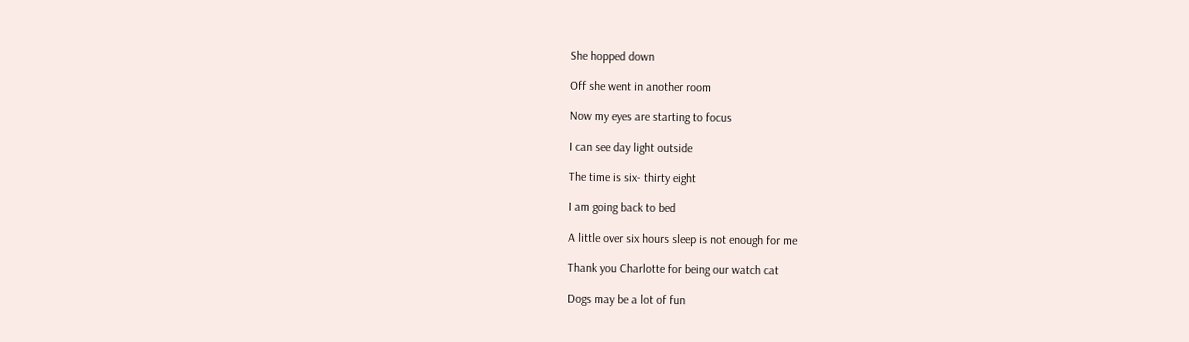She hopped down

Off she went in another room

Now my eyes are starting to focus

I can see day light outside

The time is six- thirty eight

I am going back to bed

A little over six hours sleep is not enough for me

Thank you Charlotte for being our watch cat

Dogs may be a lot of fun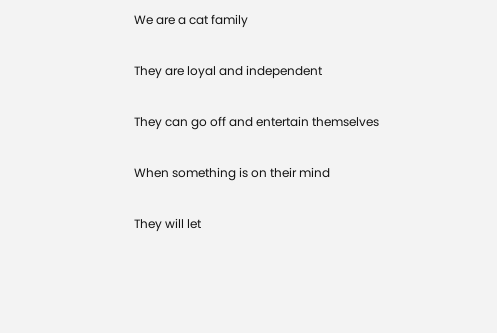We are a cat family

They are loyal and independent

They can go off and entertain themselves

When something is on their mind

They will let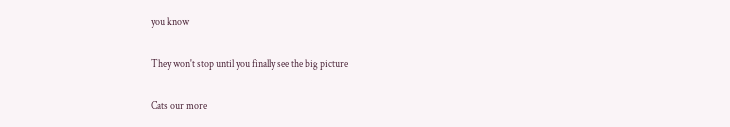you know

They won't stop until you finally see the big picture

Cats our more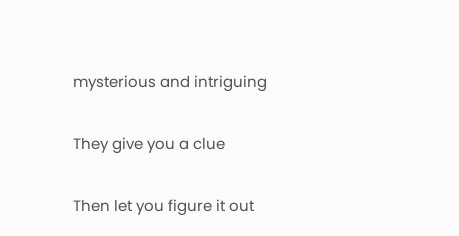mysterious and intriguing

They give you a clue

Then let you figure it out